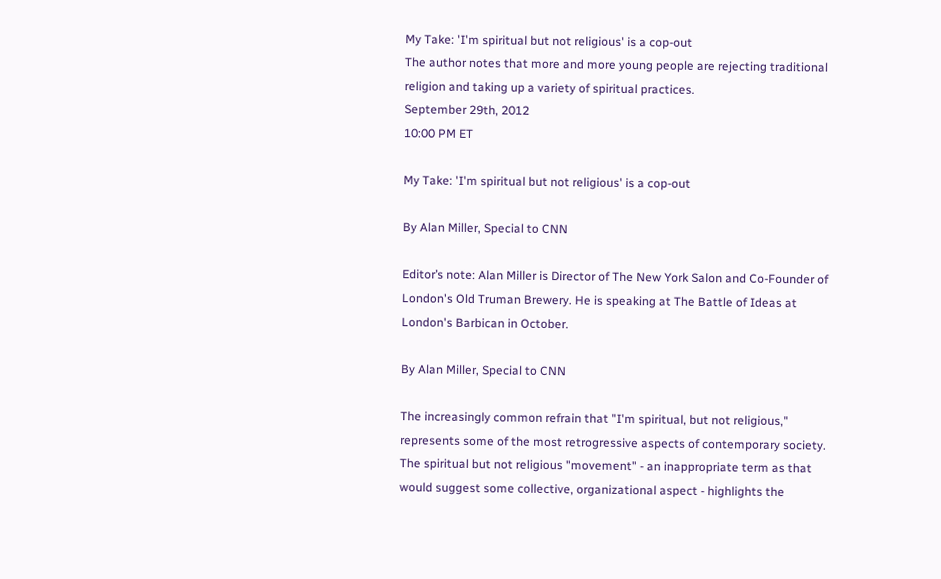My Take: 'I'm spiritual but not religious' is a cop-out
The author notes that more and more young people are rejecting traditional religion and taking up a variety of spiritual practices.
September 29th, 2012
10:00 PM ET

My Take: 'I'm spiritual but not religious' is a cop-out

By Alan Miller, Special to CNN

Editor’s note: Alan Miller is Director of The New York Salon and Co-Founder of London's Old Truman Brewery. He is speaking at The Battle of Ideas at London's Barbican in October.

By Alan Miller, Special to CNN

The increasingly common refrain that "I'm spiritual, but not religious," represents some of the most retrogressive aspects of contemporary society. The spiritual but not religious "movement" - an inappropriate term as that would suggest some collective, organizational aspect - highlights the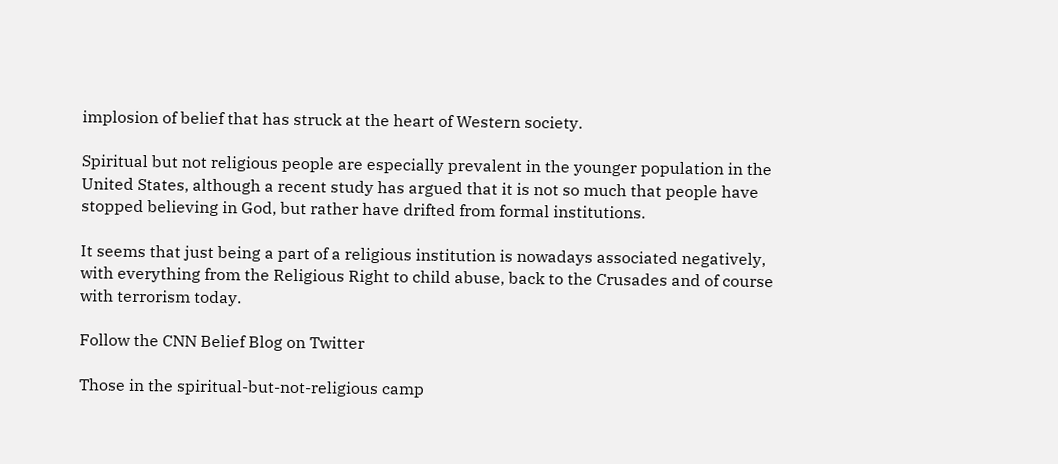implosion of belief that has struck at the heart of Western society.

Spiritual but not religious people are especially prevalent in the younger population in the United States, although a recent study has argued that it is not so much that people have stopped believing in God, but rather have drifted from formal institutions.

It seems that just being a part of a religious institution is nowadays associated negatively, with everything from the Religious Right to child abuse, back to the Crusades and of course with terrorism today.

Follow the CNN Belief Blog on Twitter

Those in the spiritual-but-not-religious camp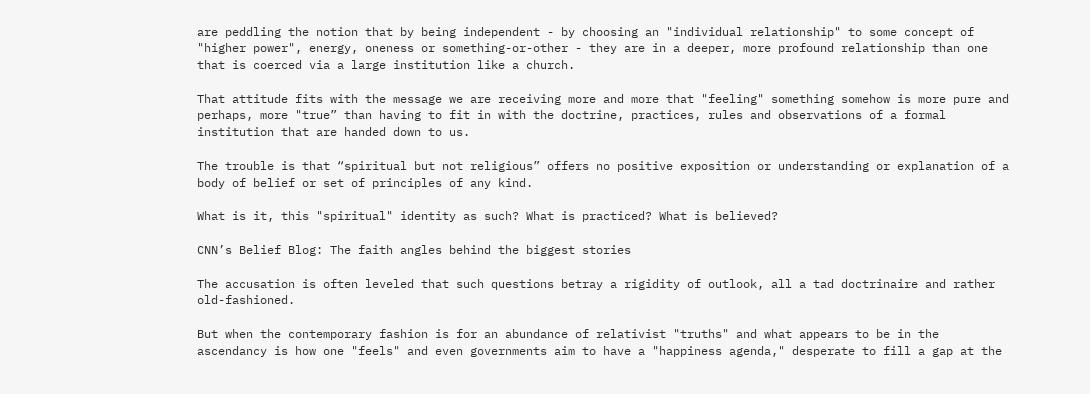are peddling the notion that by being independent - by choosing an "individual relationship" to some concept of "higher power", energy, oneness or something-or-other - they are in a deeper, more profound relationship than one that is coerced via a large institution like a church.

That attitude fits with the message we are receiving more and more that "feeling" something somehow is more pure and perhaps, more "true” than having to fit in with the doctrine, practices, rules and observations of a formal institution that are handed down to us.

The trouble is that “spiritual but not religious” offers no positive exposition or understanding or explanation of a body of belief or set of principles of any kind.

What is it, this "spiritual" identity as such? What is practiced? What is believed?

CNN’s Belief Blog: The faith angles behind the biggest stories

The accusation is often leveled that such questions betray a rigidity of outlook, all a tad doctrinaire and rather old-fashioned.

But when the contemporary fashion is for an abundance of relativist "truths" and what appears to be in the ascendancy is how one "feels" and even governments aim to have a "happiness agenda," desperate to fill a gap at the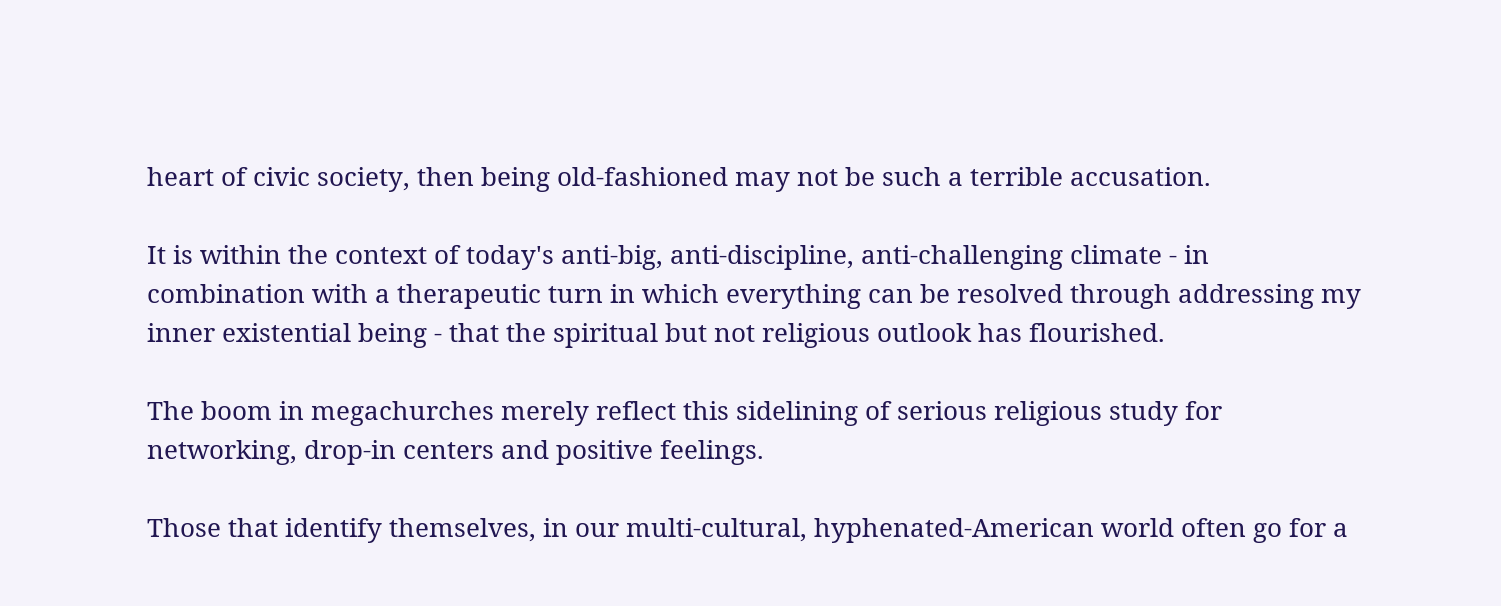heart of civic society, then being old-fashioned may not be such a terrible accusation.

It is within the context of today's anti-big, anti-discipline, anti-challenging climate - in combination with a therapeutic turn in which everything can be resolved through addressing my inner existential being - that the spiritual but not religious outlook has flourished.

The boom in megachurches merely reflect this sidelining of serious religious study for networking, drop-in centers and positive feelings.

Those that identify themselves, in our multi-cultural, hyphenated-American world often go for a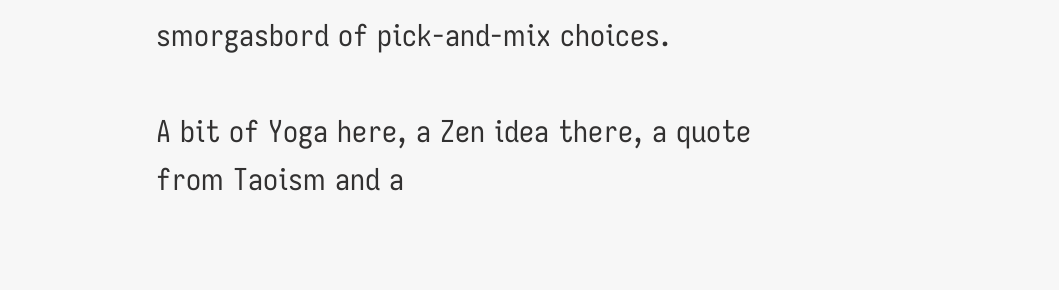smorgasbord of pick-and-mix choices.

A bit of Yoga here, a Zen idea there, a quote from Taoism and a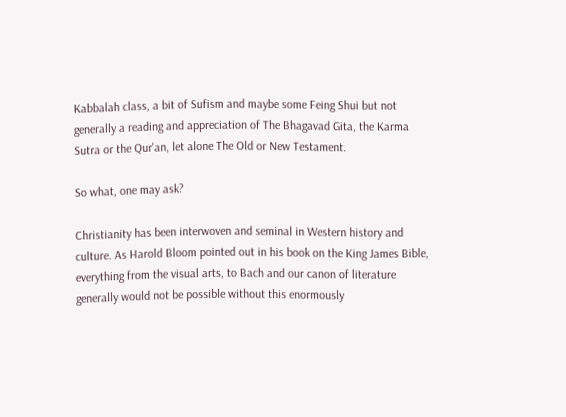Kabbalah class, a bit of Sufism and maybe some Feing Shui but not generally a reading and appreciation of The Bhagavad Gita, the Karma Sutra or the Qur'an, let alone The Old or New Testament.

So what, one may ask?

Christianity has been interwoven and seminal in Western history and culture. As Harold Bloom pointed out in his book on the King James Bible, everything from the visual arts, to Bach and our canon of literature generally would not be possible without this enormously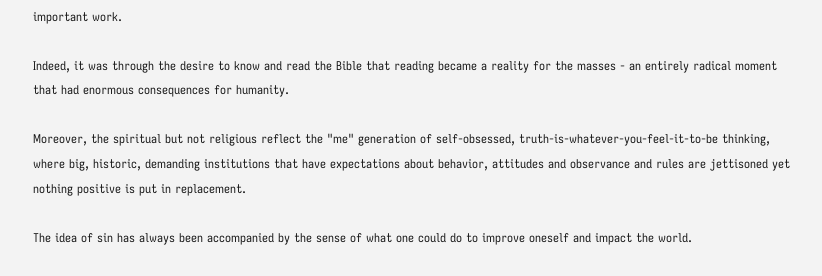important work.

Indeed, it was through the desire to know and read the Bible that reading became a reality for the masses - an entirely radical moment that had enormous consequences for humanity.

Moreover, the spiritual but not religious reflect the "me" generation of self-obsessed, truth-is-whatever-you-feel-it-to-be thinking, where big, historic, demanding institutions that have expectations about behavior, attitudes and observance and rules are jettisoned yet nothing positive is put in replacement.

The idea of sin has always been accompanied by the sense of what one could do to improve oneself and impact the world.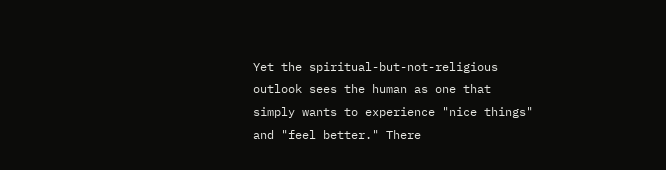Yet the spiritual-but-not-religious outlook sees the human as one that simply wants to experience "nice things" and "feel better." There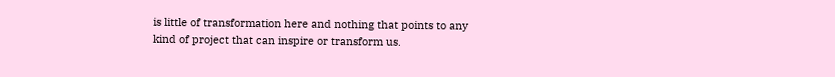is little of transformation here and nothing that points to any kind of project that can inspire or transform us.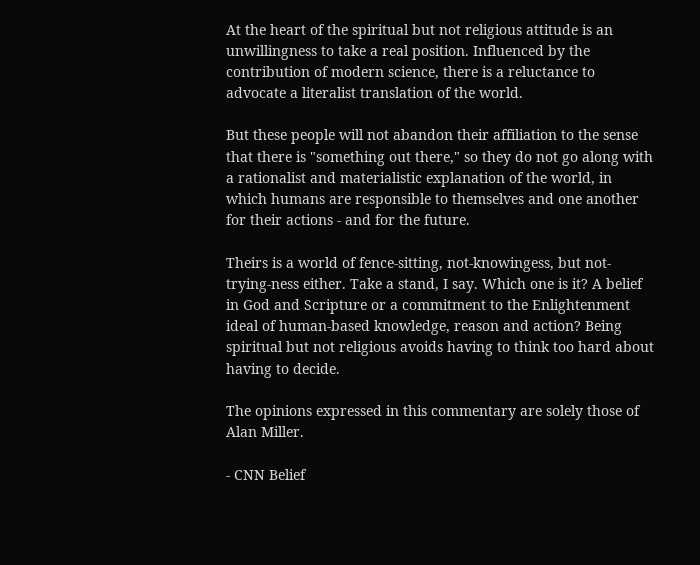At the heart of the spiritual but not religious attitude is an unwillingness to take a real position. Influenced by the contribution of modern science, there is a reluctance to advocate a literalist translation of the world.

But these people will not abandon their affiliation to the sense that there is "something out there," so they do not go along with a rationalist and materialistic explanation of the world, in which humans are responsible to themselves and one another for their actions - and for the future.

Theirs is a world of fence-sitting, not-knowingess, but not-trying-ness either. Take a stand, I say. Which one is it? A belief in God and Scripture or a commitment to the Enlightenment ideal of human-based knowledge, reason and action? Being spiritual but not religious avoids having to think too hard about having to decide.

The opinions expressed in this commentary are solely those of Alan Miller.

- CNN Belief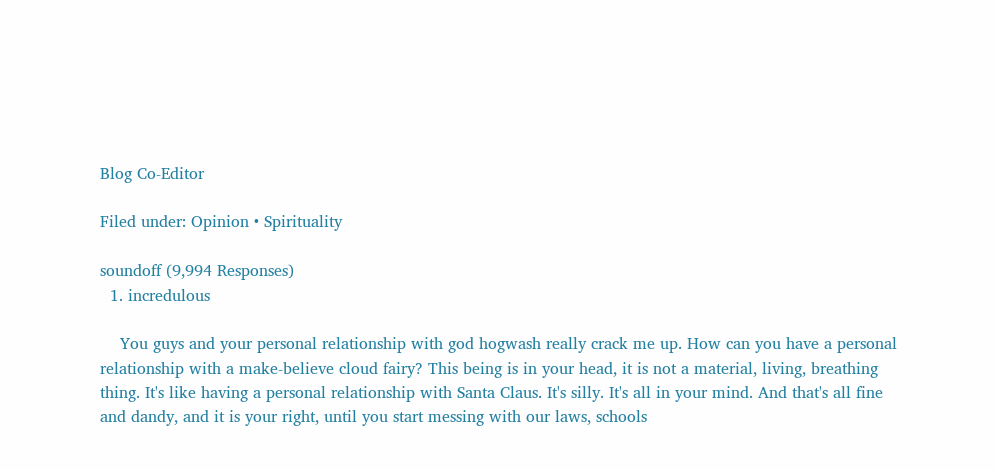Blog Co-Editor

Filed under: Opinion • Spirituality

soundoff (9,994 Responses)
  1. incredulous

    You guys and your personal relationship with god hogwash really crack me up. How can you have a personal relationship with a make-believe cloud fairy? This being is in your head, it is not a material, living, breathing thing. It's like having a personal relationship with Santa Claus. It's silly. It's all in your mind. And that's all fine and dandy, and it is your right, until you start messing with our laws, schools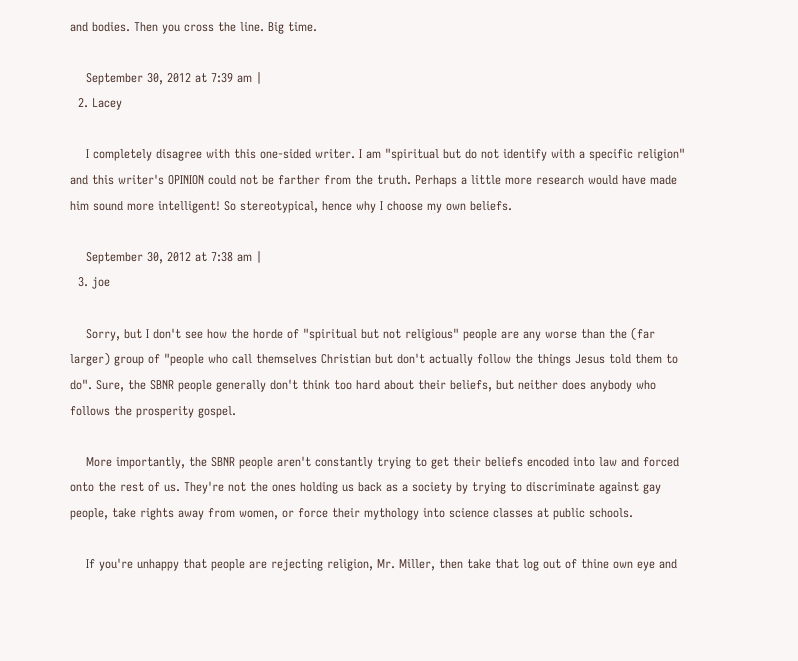and bodies. Then you cross the line. Big time.

    September 30, 2012 at 7:39 am |
  2. Lacey

    I completely disagree with this one-sided writer. I am "spiritual but do not identify with a specific religion" and this writer's OPINION could not be farther from the truth. Perhaps a little more research would have made him sound more intelligent! So stereotypical, hence why I choose my own beliefs.

    September 30, 2012 at 7:38 am |
  3. joe

    Sorry, but I don't see how the horde of "spiritual but not religious" people are any worse than the (far larger) group of "people who call themselves Christian but don't actually follow the things Jesus told them to do". Sure, the SBNR people generally don't think too hard about their beliefs, but neither does anybody who follows the prosperity gospel.

    More importantly, the SBNR people aren't constantly trying to get their beliefs encoded into law and forced onto the rest of us. They're not the ones holding us back as a society by trying to discriminate against gay people, take rights away from women, or force their mythology into science classes at public schools.

    If you're unhappy that people are rejecting religion, Mr. Miller, then take that log out of thine own eye and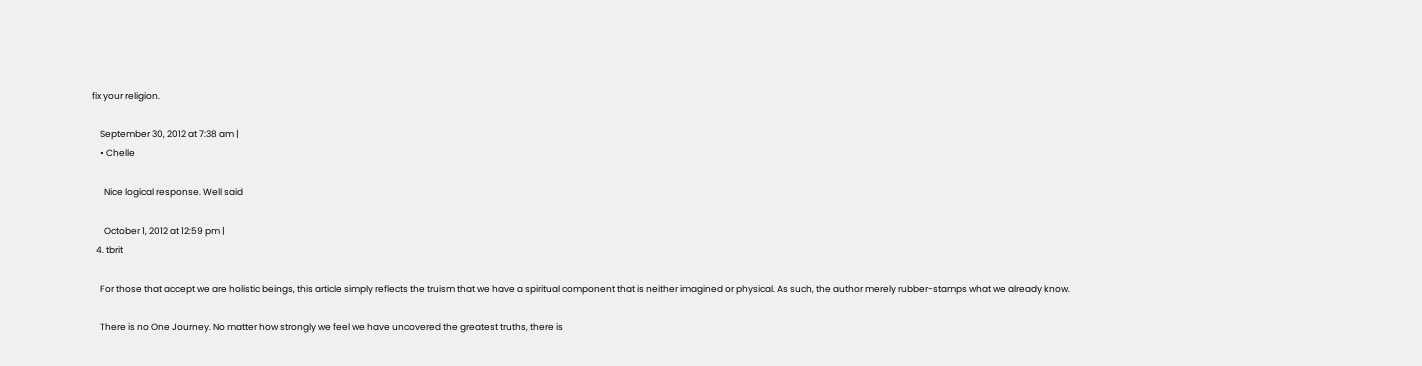fix your religion.

    September 30, 2012 at 7:38 am |
    • Chelle

      Nice logical response. Well said

      October 1, 2012 at 12:59 pm |
  4. tbrit

    For those that accept we are holistic beings, this article simply reflects the truism that we have a spiritual component that is neither imagined or physical. As such, the author merely rubber-stamps what we already know.

    There is no One Journey. No matter how strongly we feel we have uncovered the greatest truths, there is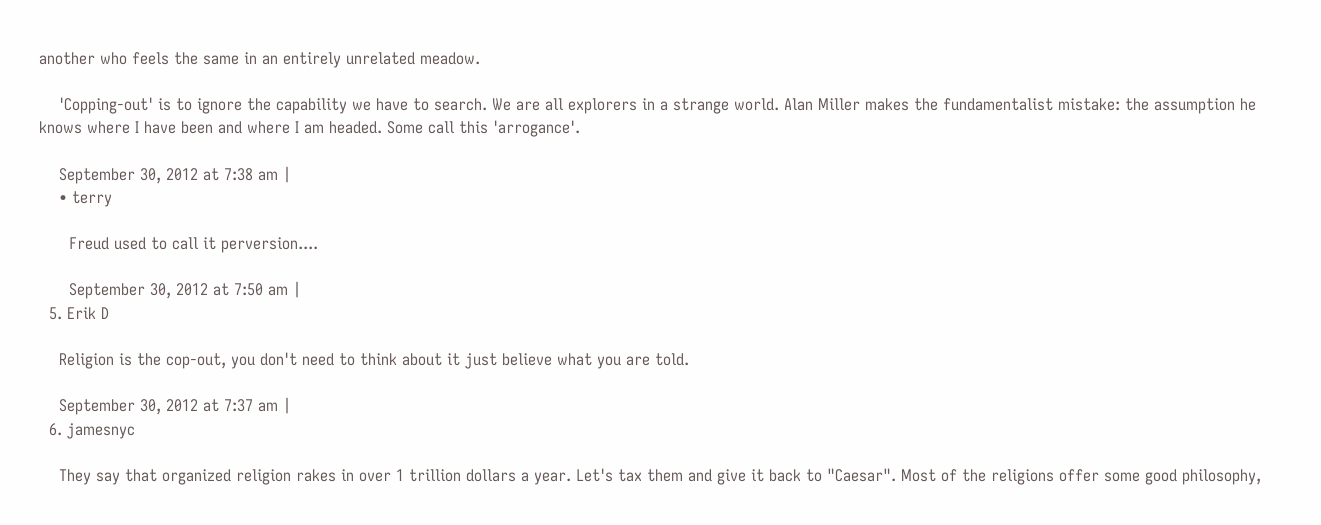another who feels the same in an entirely unrelated meadow.

    'Copping-out' is to ignore the capability we have to search. We are all explorers in a strange world. Alan Miller makes the fundamentalist mistake: the assumption he knows where I have been and where I am headed. Some call this 'arrogance'.

    September 30, 2012 at 7:38 am |
    • terry

      Freud used to call it perversion....

      September 30, 2012 at 7:50 am |
  5. Erik D

    Religion is the cop-out, you don't need to think about it just believe what you are told.

    September 30, 2012 at 7:37 am |
  6. jamesnyc

    They say that organized religion rakes in over 1 trillion dollars a year. Let's tax them and give it back to "Caesar". Most of the religions offer some good philosophy,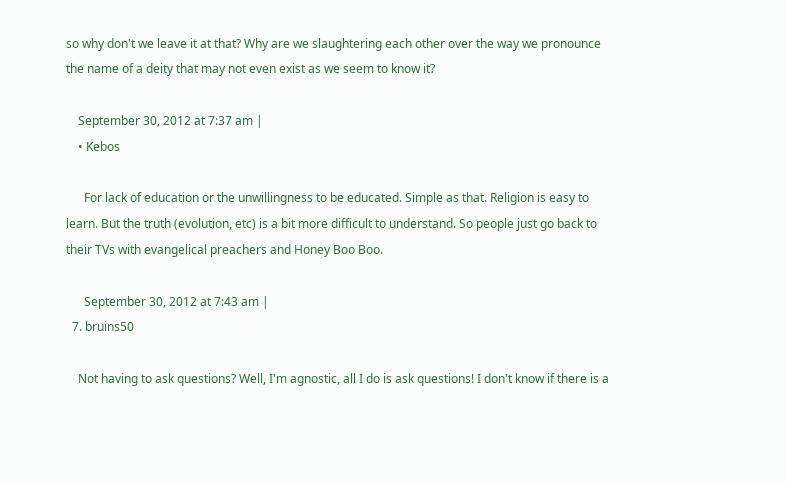so why don't we leave it at that? Why are we slaughtering each other over the way we pronounce the name of a deity that may not even exist as we seem to know it?

    September 30, 2012 at 7:37 am |
    • Kebos

      For lack of education or the unwillingness to be educated. Simple as that. Religion is easy to learn. But the truth (evolution, etc) is a bit more difficult to understand. So people just go back to their TVs with evangelical preachers and Honey Boo Boo.

      September 30, 2012 at 7:43 am |
  7. bruins50

    Not having to ask questions? Well, I'm agnostic, all I do is ask questions! I don't know if there is a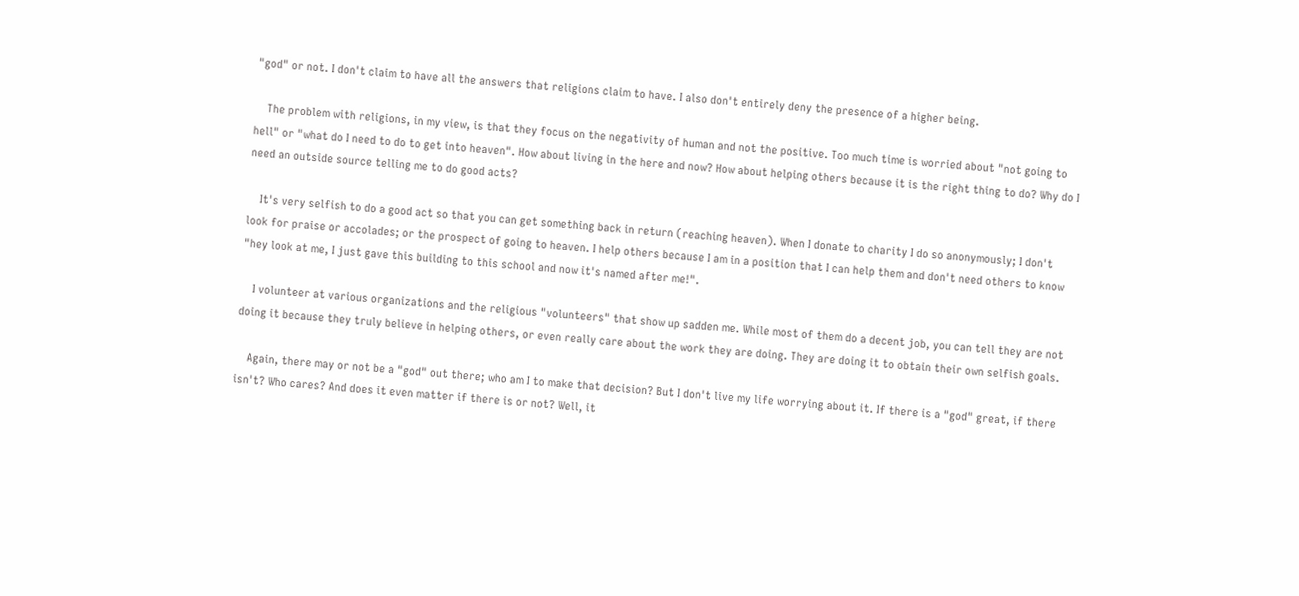"god" or not. I don't claim to have all the answers that religions claim to have. I also don't entirely deny the presence of a higher being.

    The problem with religions, in my view, is that they focus on the negativity of human and not the positive. Too much time is worried about "not going to hell" or "what do I need to do to get into heaven". How about living in the here and now? How about helping others because it is the right thing to do? Why do I need an outside source telling me to do good acts?

    It's very selfish to do a good act so that you can get something back in return (reaching heaven). When I donate to charity I do so anonymously; I don't look for praise or accolades; or the prospect of going to heaven. I help others because I am in a position that I can help them and don't need others to know "hey look at me, I just gave this building to this school and now it's named after me!".

    I volunteer at various organizations and the religious "volunteers" that show up sadden me. While most of them do a decent job, you can tell they are not doing it because they truly believe in helping others, or even really care about the work they are doing. They are doing it to obtain their own selfish goals.

    Again, there may or not be a "god" out there; who am I to make that decision? But I don't live my life worrying about it. If there is a "god" great, if there isn't? Who cares? And does it even matter if there is or not? Well, it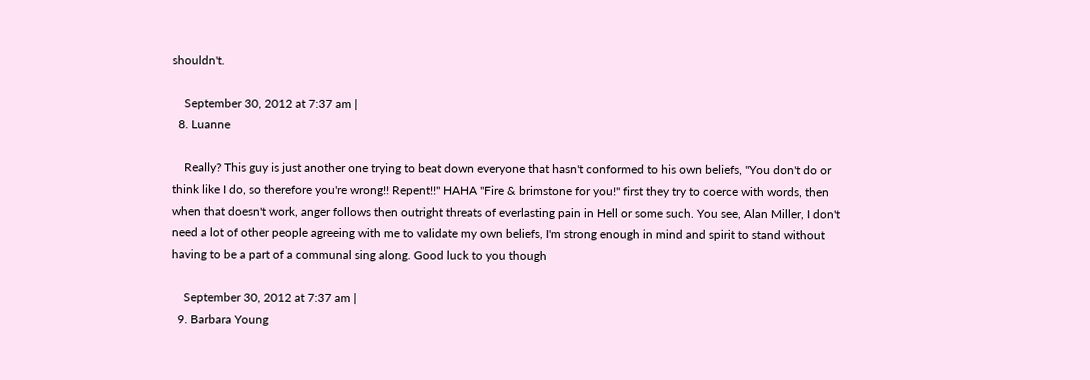shouldn't.

    September 30, 2012 at 7:37 am |
  8. Luanne

    Really? This guy is just another one trying to beat down everyone that hasn't conformed to his own beliefs, "You don't do or think like I do, so therefore you're wrong!! Repent!!" HAHA "Fire & brimstone for you!" first they try to coerce with words, then when that doesn't work, anger follows then outright threats of everlasting pain in Hell or some such. You see, Alan Miller, I don't need a lot of other people agreeing with me to validate my own beliefs, I'm strong enough in mind and spirit to stand without having to be a part of a communal sing along. Good luck to you though

    September 30, 2012 at 7:37 am |
  9. Barbara Young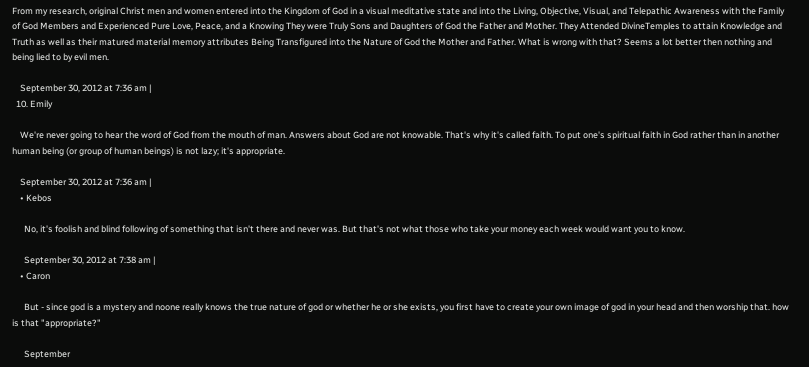From my research, original Christ men and women entered into the Kingdom of God in a visual meditative state and into the Living, Objective, Visual, and Telepathic Awareness with the Family of God Members and Experienced Pure Love, Peace, and a Knowing They were Truly Sons and Daughters of God the Father and Mother. They Attended DivineTemples to attain Knowledge and Truth as well as their matured material memory attributes Being Transfigured into the Nature of God the Mother and Father. What is wrong with that? Seems a lot better then nothing and being lied to by evil men.

    September 30, 2012 at 7:36 am |
  10. Emily

    We're never going to hear the word of God from the mouth of man. Answers about God are not knowable. That's why it's called faith. To put one's spiritual faith in God rather than in another human being (or group of human beings) is not lazy; it's appropriate.

    September 30, 2012 at 7:36 am |
    • Kebos

      No, it's foolish and blind following of something that isn't there and never was. But that's not what those who take your money each week would want you to know.

      September 30, 2012 at 7:38 am |
    • Caron

      But - since god is a mystery and noone really knows the true nature of god or whether he or she exists, you first have to create your own image of god in your head and then worship that. how is that "appropriate?"

      September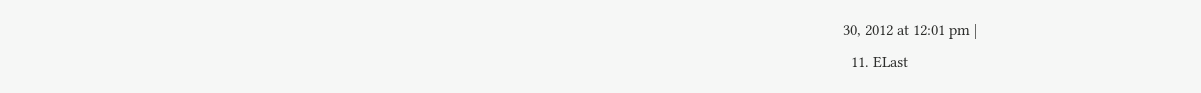30, 2012 at 12:01 pm |
  11. ELast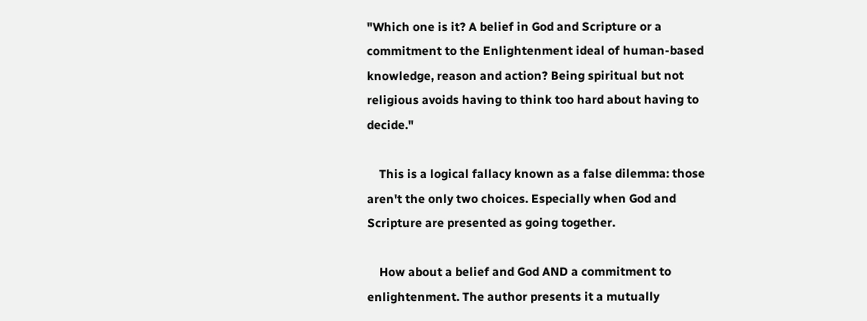"Which one is it? A belief in God and Scripture or a commitment to the Enlightenment ideal of human-based knowledge, reason and action? Being spiritual but not religious avoids having to think too hard about having to decide."

    This is a logical fallacy known as a false dilemma: those aren't the only two choices. Especially when God and Scripture are presented as going together.

    How about a belief and God AND a commitment to enlightenment. The author presents it a mutually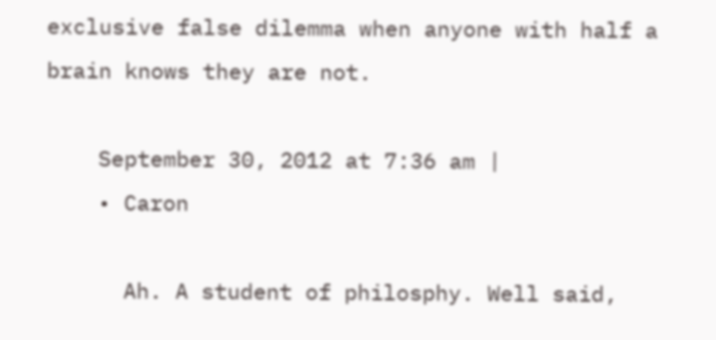exclusive false dilemma when anyone with half a brain knows they are not.

    September 30, 2012 at 7:36 am |
    • Caron

      Ah. A student of philosphy. Well said,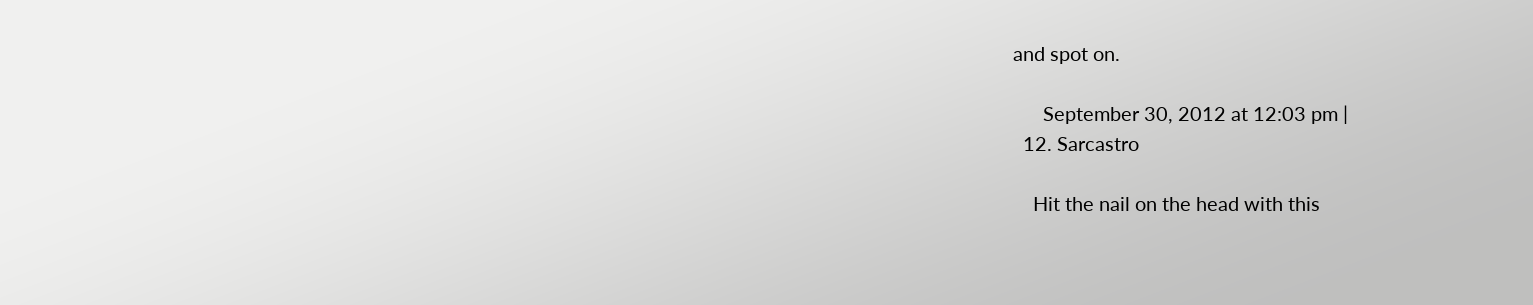and spot on.

      September 30, 2012 at 12:03 pm |
  12. Sarcastro

    Hit the nail on the head with this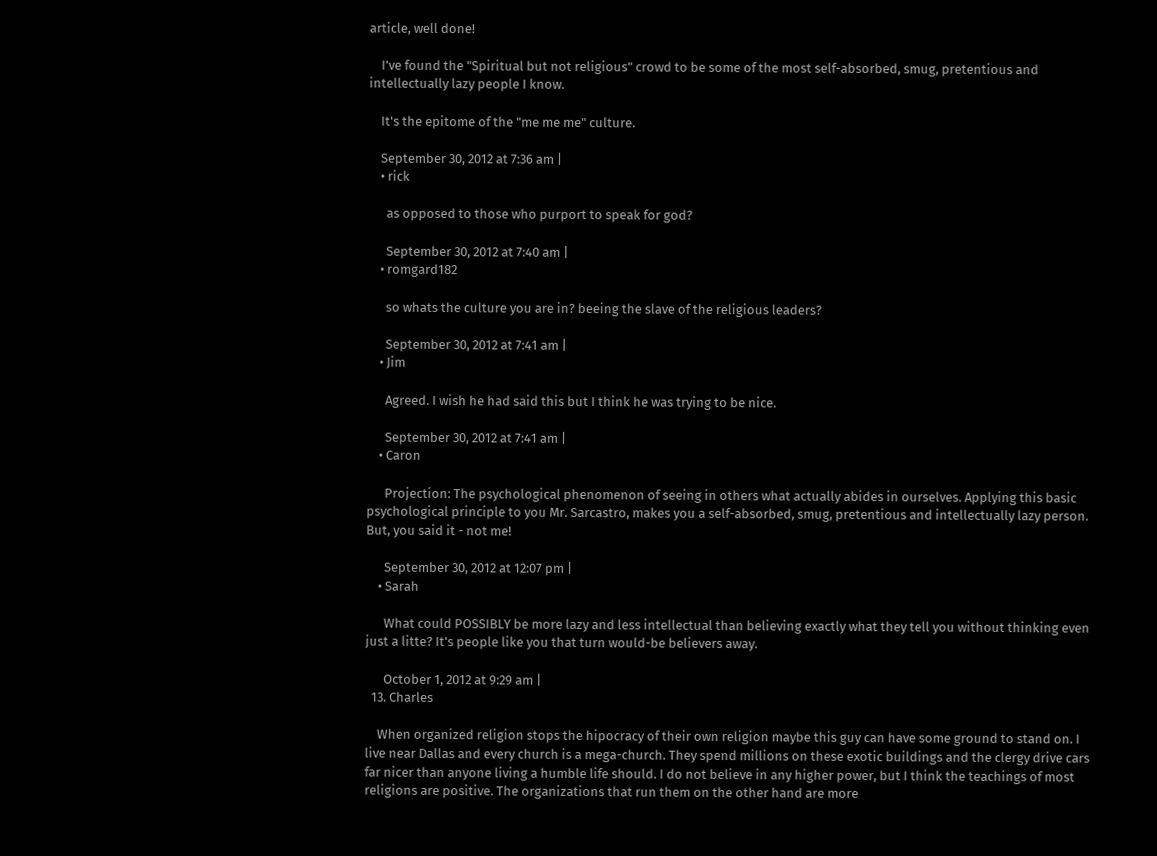article, well done!

    I've found the "Spiritual but not religious" crowd to be some of the most self-absorbed, smug, pretentious and intellectually lazy people I know.

    It's the epitome of the "me me me" culture.

    September 30, 2012 at 7:36 am |
    • rick

      as opposed to those who purport to speak for god?

      September 30, 2012 at 7:40 am |
    • romgard182

      so whats the culture you are in? beeing the slave of the religious leaders?

      September 30, 2012 at 7:41 am |
    • Jim

      Agreed. I wish he had said this but I think he was trying to be nice.

      September 30, 2012 at 7:41 am |
    • Caron

      Projection: The psychological phenomenon of seeing in others what actually abides in ourselves. Applying this basic psychological principle to you Mr. Sarcastro, makes you a self-absorbed, smug, pretentious and intellectually lazy person. But, you said it - not me!

      September 30, 2012 at 12:07 pm |
    • Sarah

      What could POSSIBLY be more lazy and less intellectual than believing exactly what they tell you without thinking even just a litte? It's people like you that turn would-be believers away.

      October 1, 2012 at 9:29 am |
  13. Charles

    When organized religion stops the hipocracy of their own religion maybe this guy can have some ground to stand on. I live near Dallas and every church is a mega-church. They spend millions on these exotic buildings and the clergy drive cars far nicer than anyone living a humble life should. I do not believe in any higher power, but I think the teachings of most religions are positive. The organizations that run them on the other hand are more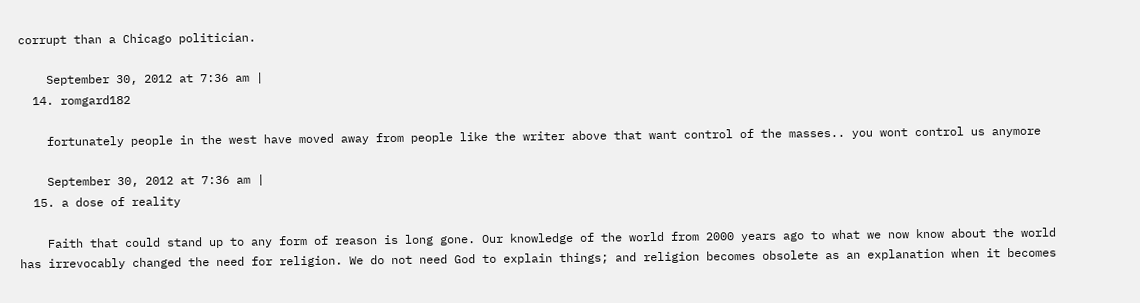corrupt than a Chicago politician.

    September 30, 2012 at 7:36 am |
  14. romgard182

    fortunately people in the west have moved away from people like the writer above that want control of the masses.. you wont control us anymore

    September 30, 2012 at 7:36 am |
  15. a dose of reality

    Faith that could stand up to any form of reason is long gone. Our knowledge of the world from 2000 years ago to what we now know about the world has irrevocably changed the need for religion. We do not need God to explain things; and religion becomes obsolete as an explanation when it becomes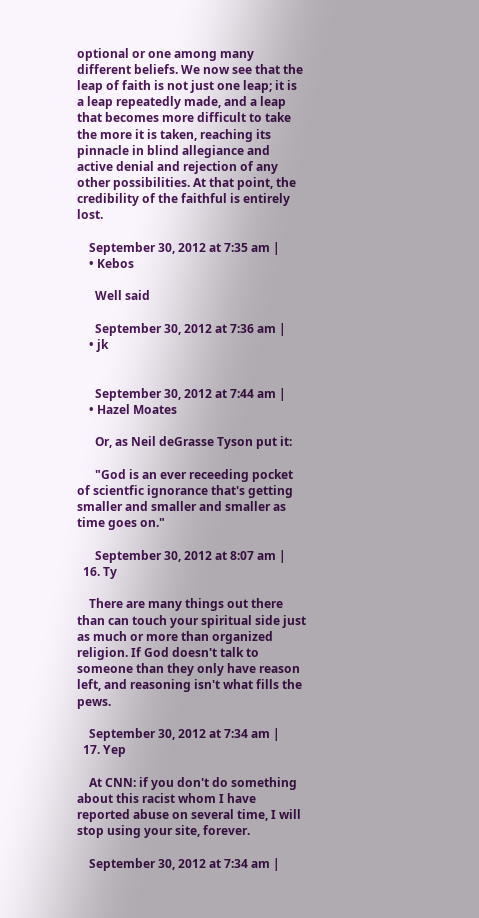optional or one among many different beliefs. We now see that the leap of faith is not just one leap; it is a leap repeatedly made, and a leap that becomes more difficult to take the more it is taken, reaching its pinnacle in blind allegiance and active denial and rejection of any other possibilities. At that point, the credibility of the faithful is entirely lost.

    September 30, 2012 at 7:35 am |
    • Kebos

      Well said

      September 30, 2012 at 7:36 am |
    • jk


      September 30, 2012 at 7:44 am |
    • Hazel Moates

      Or, as Neil deGrasse Tyson put it:

      "God is an ever receeding pocket of scientfic ignorance that's getting smaller and smaller and smaller as time goes on."

      September 30, 2012 at 8:07 am |
  16. Ty

    There are many things out there than can touch your spiritual side just as much or more than organized religion. If God doesn't talk to someone than they only have reason left, and reasoning isn't what fills the pews.

    September 30, 2012 at 7:34 am |
  17. Yep

    At CNN: if you don't do something about this racist whom I have reported abuse on several time, I will stop using your site, forever.

    September 30, 2012 at 7:34 am |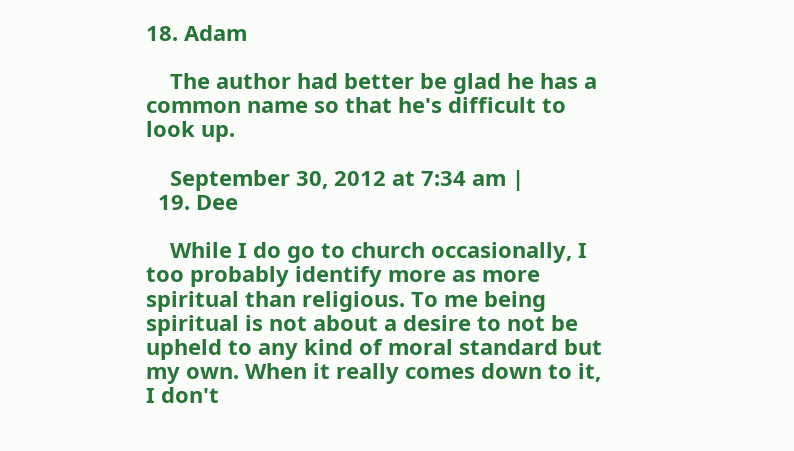18. Adam

    The author had better be glad he has a common name so that he's difficult to look up.

    September 30, 2012 at 7:34 am |
  19. Dee

    While I do go to church occasionally, I too probably identify more as more spiritual than religious. To me being spiritual is not about a desire to not be upheld to any kind of moral standard but my own. When it really comes down to it, I don't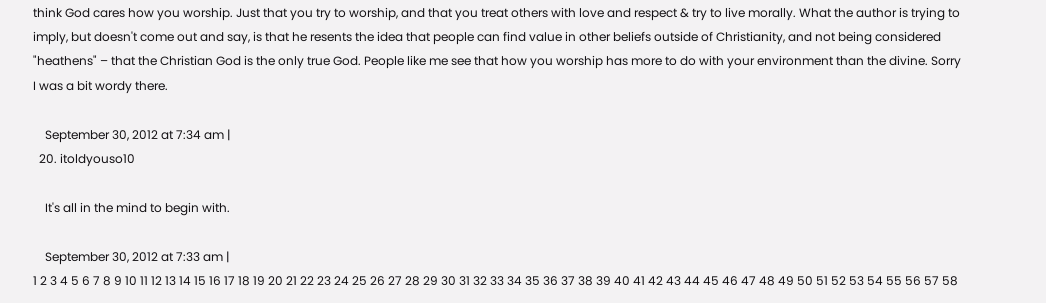think God cares how you worship. Just that you try to worship, and that you treat others with love and respect & try to live morally. What the author is trying to imply, but doesn't come out and say, is that he resents the idea that people can find value in other beliefs outside of Christianity, and not being considered "heathens" – that the Christian God is the only true God. People like me see that how you worship has more to do with your environment than the divine. Sorry I was a bit wordy there.

    September 30, 2012 at 7:34 am |
  20. itoldyouso10

    It's all in the mind to begin with.

    September 30, 2012 at 7:33 am |
1 2 3 4 5 6 7 8 9 10 11 12 13 14 15 16 17 18 19 20 21 22 23 24 25 26 27 28 29 30 31 32 33 34 35 36 37 38 39 40 41 42 43 44 45 46 47 48 49 50 51 52 53 54 55 56 57 58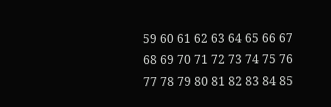59 60 61 62 63 64 65 66 67 68 69 70 71 72 73 74 75 76 77 78 79 80 81 82 83 84 85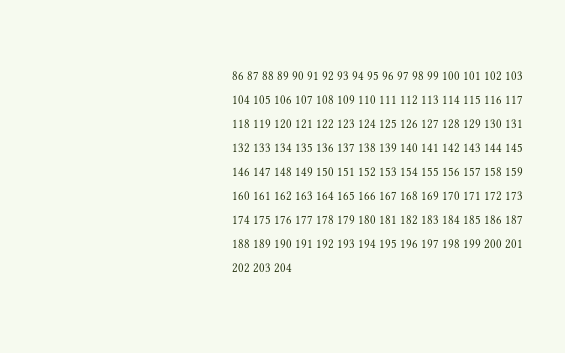86 87 88 89 90 91 92 93 94 95 96 97 98 99 100 101 102 103 104 105 106 107 108 109 110 111 112 113 114 115 116 117 118 119 120 121 122 123 124 125 126 127 128 129 130 131 132 133 134 135 136 137 138 139 140 141 142 143 144 145 146 147 148 149 150 151 152 153 154 155 156 157 158 159 160 161 162 163 164 165 166 167 168 169 170 171 172 173 174 175 176 177 178 179 180 181 182 183 184 185 186 187 188 189 190 191 192 193 194 195 196 197 198 199 200 201 202 203 204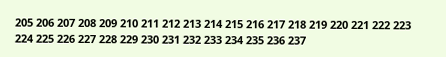205 206 207 208 209 210 211 212 213 214 215 216 217 218 219 220 221 222 223 224 225 226 227 228 229 230 231 232 233 234 235 236 237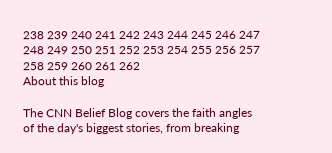238 239 240 241 242 243 244 245 246 247 248 249 250 251 252 253 254 255 256 257 258 259 260 261 262
About this blog

The CNN Belief Blog covers the faith angles of the day's biggest stories, from breaking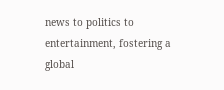news to politics to entertainment, fostering a global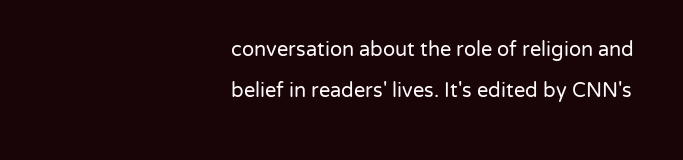conversation about the role of religion and belief in readers' lives. It's edited by CNN's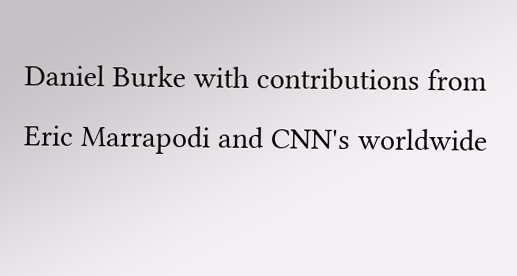Daniel Burke with contributions from Eric Marrapodi and CNN's worldwide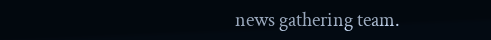news gathering team.